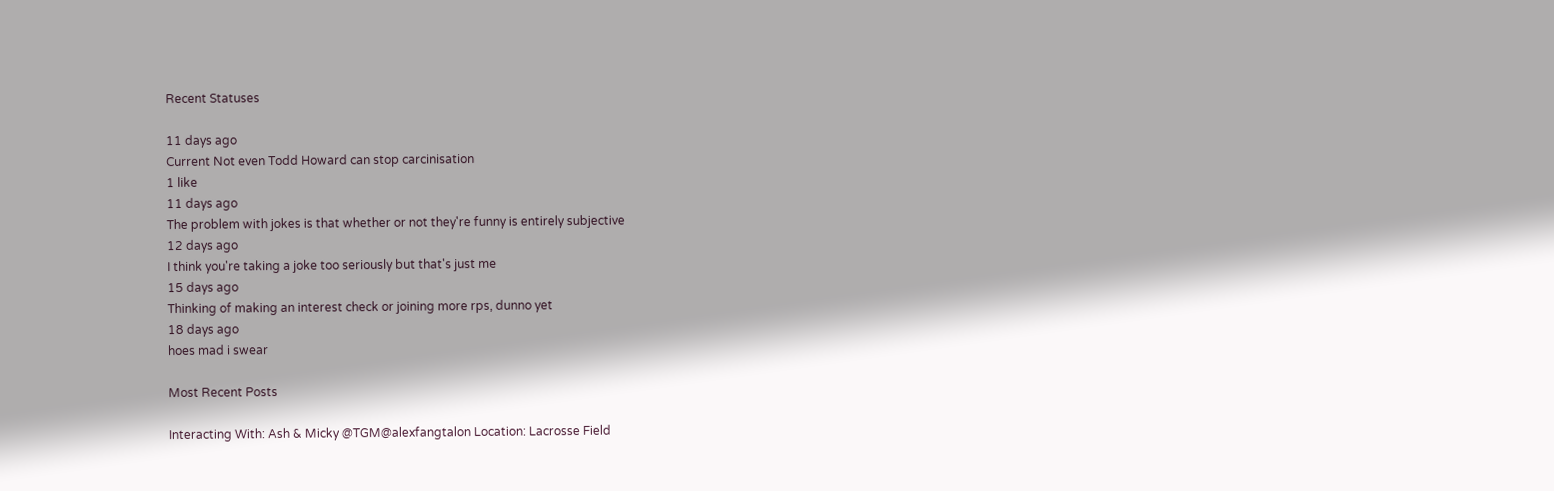Recent Statuses

11 days ago
Current Not even Todd Howard can stop carcinisation
1 like
11 days ago
The problem with jokes is that whether or not they're funny is entirely subjective
12 days ago
I think you're taking a joke too seriously but that's just me
15 days ago
Thinking of making an interest check or joining more rps, dunno yet
18 days ago
hoes mad i swear

Most Recent Posts

Interacting With: Ash & Micky @TGM@alexfangtalon Location: Lacrosse Field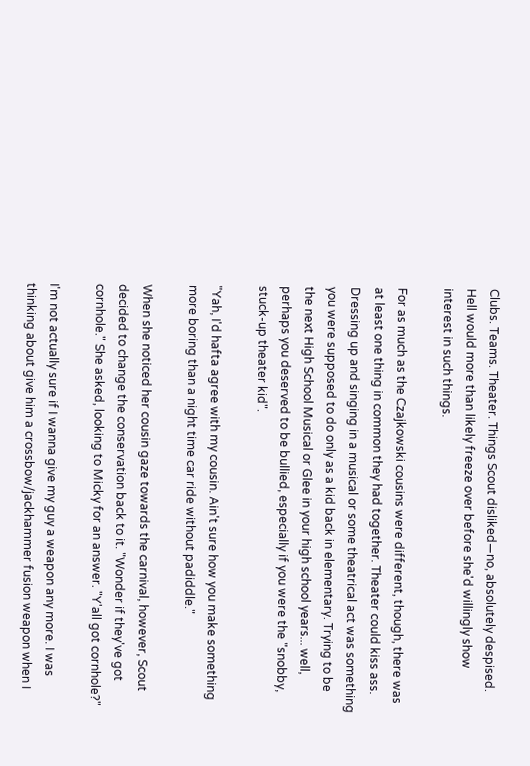Clubs. Teams. Theater. Things Scout disliked—no, absolutely despised. Hell would more than likely freeze over before she'd willingly show interest in such things.

For as much as the Czajkowski cousins were different, though, there was at least one thing in common they had together. Theater could kiss ass. Dressing up and singing in a musical or some theatrical act was something you were supposed to do only as a kid back in elementary. Trying to be the next High School Musical or Glee in your high school years... well, perhaps you deserved to be bullied, especially if you were the "snobby, stuck-up theater kid".

"Yah, I'd hafta agree with my cousin. Ain't sure how you make something more boring than a night time car ride without padiddle."

When she noticed her cousin gaze towards the carnival, however, Scout decided to change the conservation back to it. "Wonder if they've got cornhole." She asked, looking to Micky for an answer. "Y'all got cornhole?"

I'm not actually sure if I wanna give my guy a weapon any more. I was thinking about give him a crossbow/jackhammer fusion weapon when I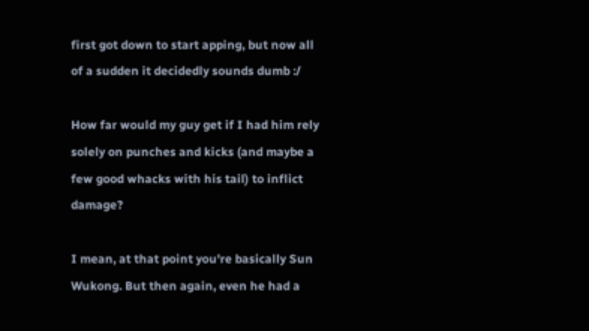first got down to start apping, but now all of a sudden it decidedly sounds dumb :/

How far would my guy get if I had him rely solely on punches and kicks (and maybe a few good whacks with his tail) to inflict damage?

I mean, at that point you're basically Sun Wukong. But then again, even he had a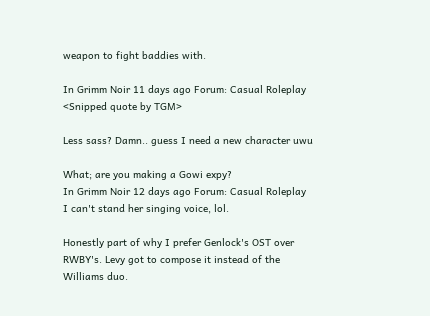weapon to fight baddies with.

In Grimm Noir 11 days ago Forum: Casual Roleplay
<Snipped quote by TGM>

Less sass? Damn.. guess I need a new character uwu

What; are you making a Gowi expy?
In Grimm Noir 12 days ago Forum: Casual Roleplay
I can't stand her singing voice, lol.

Honestly part of why I prefer Genlock's OST over RWBY's. Levy got to compose it instead of the Williams duo.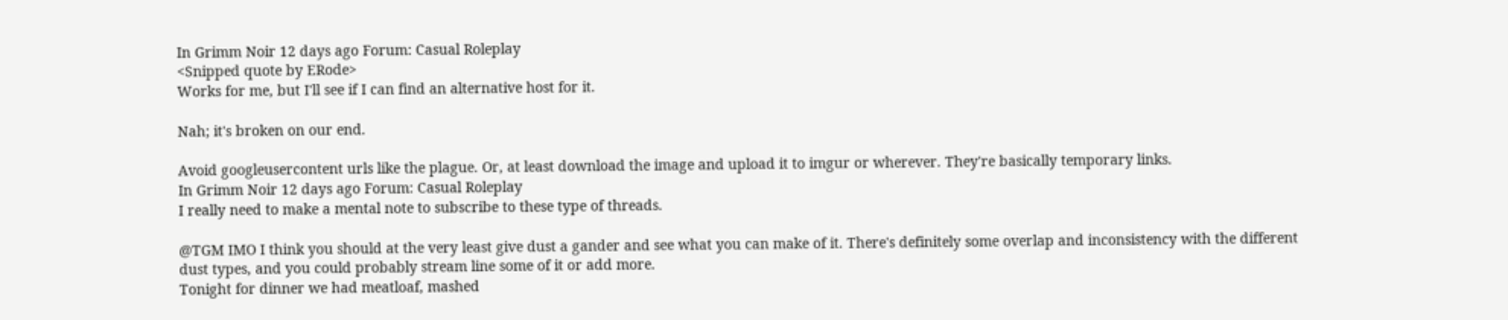In Grimm Noir 12 days ago Forum: Casual Roleplay
<Snipped quote by ERode>
Works for me, but I'll see if I can find an alternative host for it.

Nah; it's broken on our end.

Avoid googleusercontent urls like the plague. Or, at least download the image and upload it to imgur or wherever. They're basically temporary links.
In Grimm Noir 12 days ago Forum: Casual Roleplay
I really need to make a mental note to subscribe to these type of threads.

@TGM IMO I think you should at the very least give dust a gander and see what you can make of it. There's definitely some overlap and inconsistency with the different dust types, and you could probably stream line some of it or add more.
Tonight for dinner we had meatloaf, mashed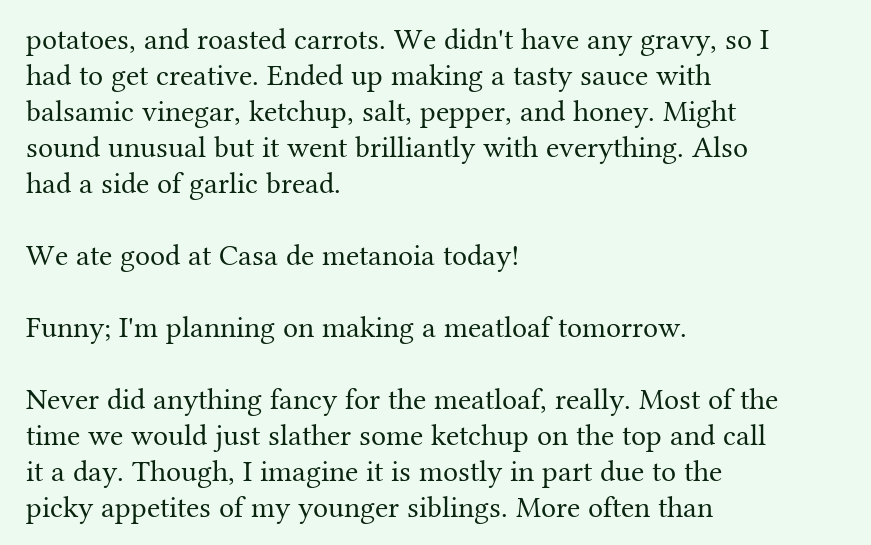potatoes, and roasted carrots. We didn't have any gravy, so I had to get creative. Ended up making a tasty sauce with balsamic vinegar, ketchup, salt, pepper, and honey. Might sound unusual but it went brilliantly with everything. Also had a side of garlic bread.

We ate good at Casa de metanoia today!

Funny; I'm planning on making a meatloaf tomorrow.

Never did anything fancy for the meatloaf, really. Most of the time we would just slather some ketchup on the top and call it a day. Though, I imagine it is mostly in part due to the picky appetites of my younger siblings. More often than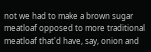not we had to make a brown sugar meatloaf opposed to more traditional meatloaf that'd have, say, onion and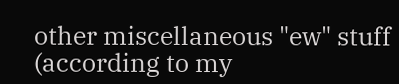other miscellaneous "ew" stuff (according to my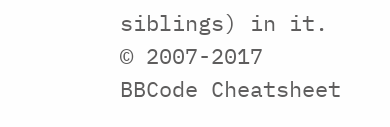siblings) in it.
© 2007-2017
BBCode Cheatsheet